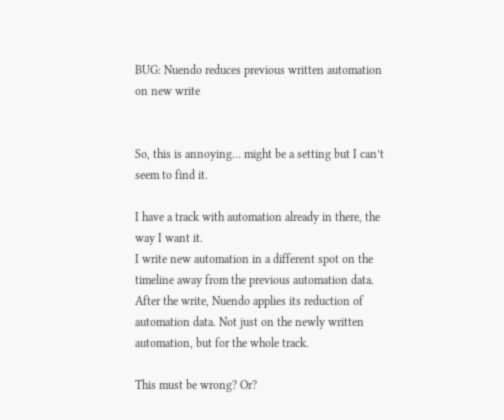BUG: Nuendo reduces previous written automation on new write


So, this is annoying… might be a setting but I can’t seem to find it.

I have a track with automation already in there, the way I want it.
I write new automation in a different spot on the timeline away from the previous automation data.
After the write, Nuendo applies its reduction of automation data. Not just on the newly written automation, but for the whole track.

This must be wrong? Or?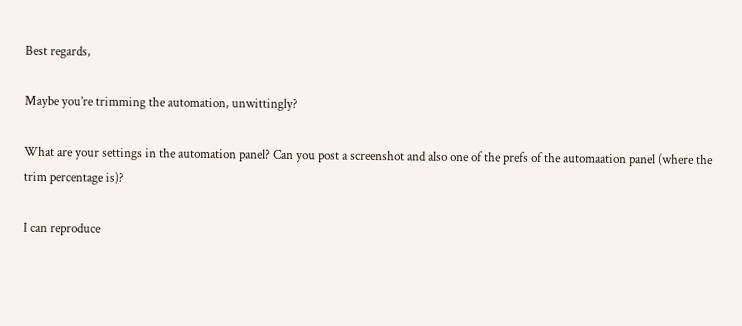Best regards,

Maybe you’re trimming the automation, unwittingly?

What are your settings in the automation panel? Can you post a screenshot and also one of the prefs of the automaation panel (where the trim percentage is)?

I can reproduce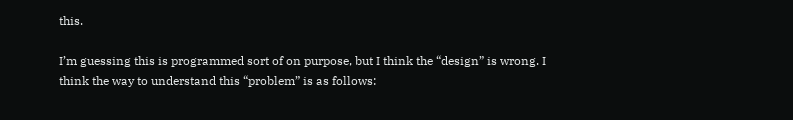this.

I’m guessing this is programmed sort of on purpose, but I think the “design” is wrong. I think the way to understand this “problem” is as follows: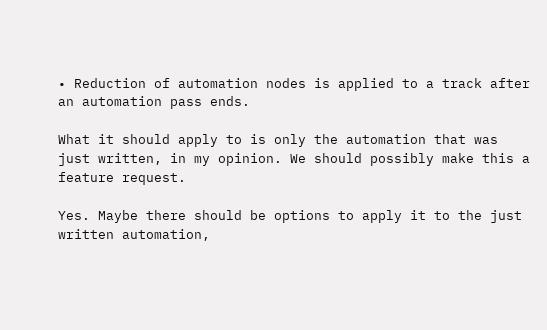• Reduction of automation nodes is applied to a track after an automation pass ends.

What it should apply to is only the automation that was just written, in my opinion. We should possibly make this a feature request.

Yes. Maybe there should be options to apply it to the just written automation,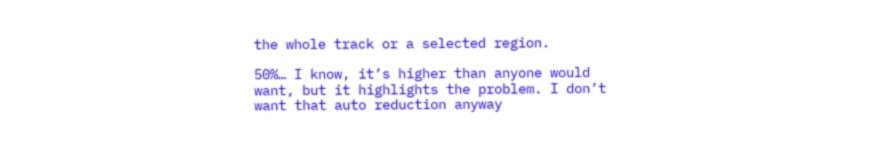the whole track or a selected region.

50%… I know, it’s higher than anyone would want, but it highlights the problem. I don’t want that auto reduction anyway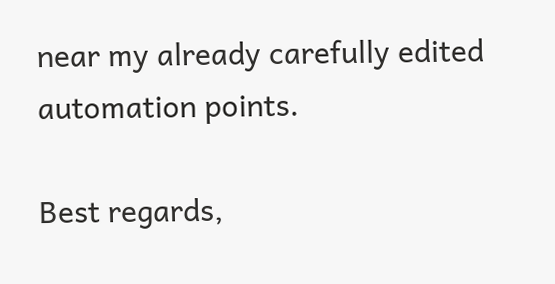near my already carefully edited automation points.

Best regards,